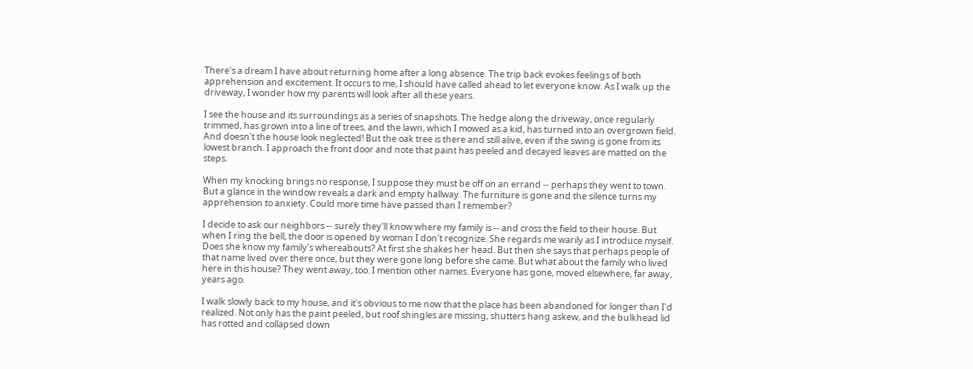There's a dream I have about returning home after a long absence. The trip back evokes feelings of both apprehension and excitement. It occurs to me, I should have called ahead to let everyone know. As I walk up the driveway, I wonder how my parents will look after all these years.

I see the house and its surroundings as a series of snapshots. The hedge along the driveway, once regularly trimmed, has grown into a line of trees, and the lawn, which I mowed as a kid, has turned into an overgrown field. And doesn't the house look neglected! But the oak tree is there and still alive, even if the swing is gone from its lowest branch. I approach the front door and note that paint has peeled and decayed leaves are matted on the steps.

When my knocking brings no response, I suppose they must be off on an errand -- perhaps they went to town. But a glance in the window reveals a dark and empty hallway. The furniture is gone and the silence turns my apprehension to anxiety. Could more time have passed than I remember?

I decide to ask our neighbors -- surely they'll know where my family is -- and cross the field to their house. But when I ring the bell, the door is opened by woman I don't recognize. She regards me warily as I introduce myself. Does she know my family's whereabouts? At first she shakes her head. But then she says that perhaps people of that name lived over there once, but they were gone long before she came. But what about the family who lived here in this house? They went away, too. I mention other names. Everyone has gone, moved elsewhere, far away, years ago.

I walk slowly back to my house, and it's obvious to me now that the place has been abandoned for longer than I'd realized. Not only has the paint peeled, but roof shingles are missing, shutters hang askew, and the bulkhead lid has rotted and collapsed down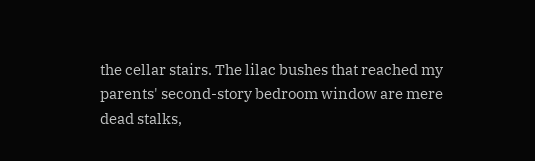the cellar stairs. The lilac bushes that reached my parents' second-story bedroom window are mere dead stalks,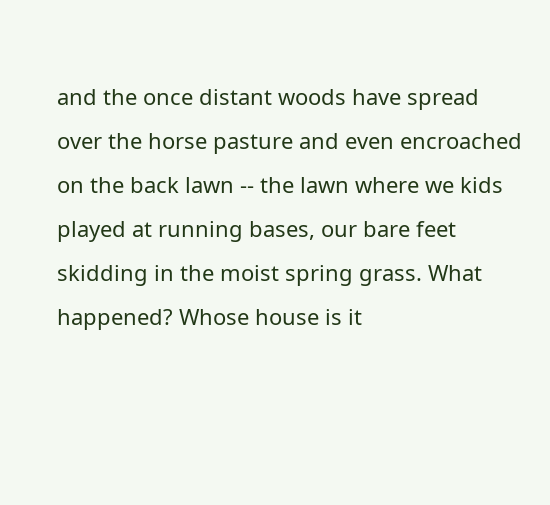and the once distant woods have spread over the horse pasture and even encroached on the back lawn -- the lawn where we kids played at running bases, our bare feet skidding in the moist spring grass. What happened? Whose house is it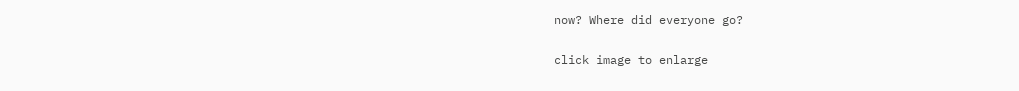now? Where did everyone go?

click image to enlarge